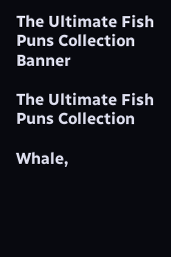The Ultimate Fish Puns Collection Banner

The Ultimate Fish Puns Collection

Whale,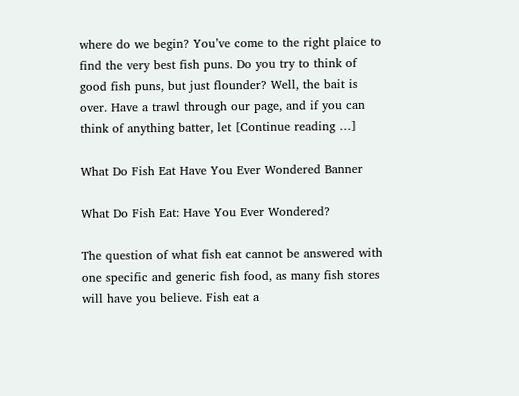where do we begin? You’ve come to the right plaice to find the very best fish puns. Do you try to think of good fish puns, but just flounder? Well, the bait is over. Have a trawl through our page, and if you can think of anything batter, let [Continue reading …]

What Do Fish Eat Have You Ever Wondered Banner

What Do Fish Eat: Have You Ever Wondered?

The question of what fish eat cannot be answered with one specific and generic fish food, as many fish stores will have you believe. Fish eat a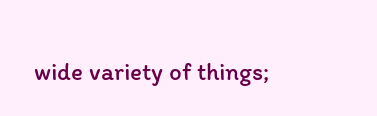wide variety of things;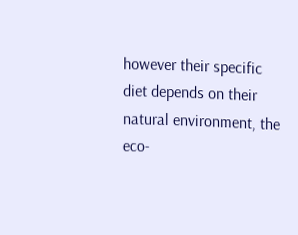however their specific diet depends on their natural environment, the eco-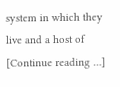system in which they live and a host of [Continue reading …]